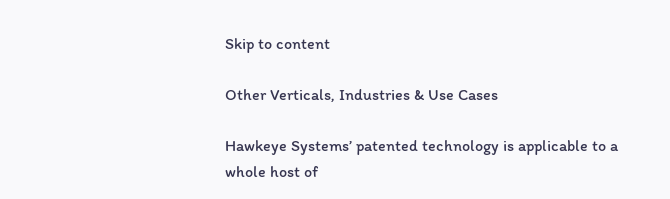Skip to content

Other Verticals, Industries & Use Cases

Hawkeye Systems’ patented technology is applicable to a whole host of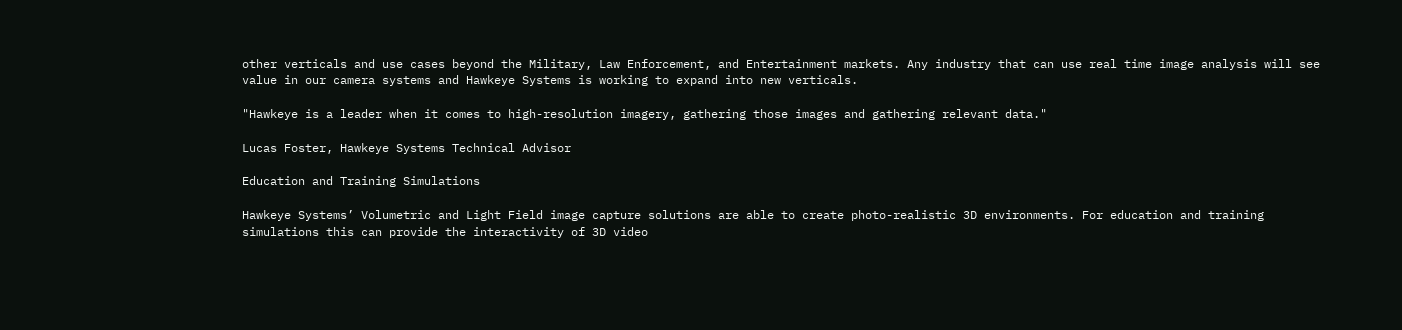other verticals and use cases beyond the Military, Law Enforcement, and Entertainment markets. Any industry that can use real time image analysis will see value in our camera systems and Hawkeye Systems is working to expand into new verticals.

"Hawkeye is a leader when it comes to high-resolution imagery, gathering those images and gathering relevant data."

Lucas Foster, Hawkeye Systems Technical Advisor

Education and Training Simulations

Hawkeye Systems’ Volumetric and Light Field image capture solutions are able to create photo-realistic 3D environments. For education and training simulations this can provide the interactivity of 3D video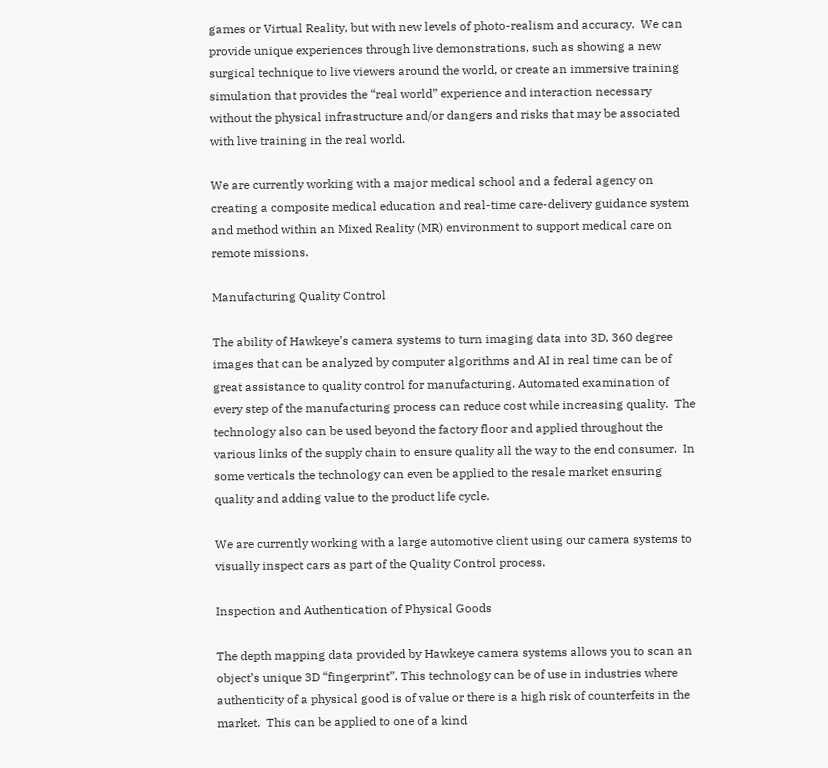games or Virtual Reality, but with new levels of photo-realism and accuracy.  We can provide unique experiences through live demonstrations, such as showing a new surgical technique to live viewers around the world, or create an immersive training simulation that provides the “real world” experience and interaction necessary without the physical infrastructure and/or dangers and risks that may be associated with live training in the real world.

We are currently working with a major medical school and a federal agency on creating a composite medical education and real-time care-delivery guidance system and method within an Mixed Reality (MR) environment to support medical care on remote missions.

Manufacturing Quality Control

The ability of Hawkeye’s camera systems to turn imaging data into 3D, 360 degree images that can be analyzed by computer algorithms and AI in real time can be of great assistance to quality control for manufacturing. Automated examination of every step of the manufacturing process can reduce cost while increasing quality.  The technology also can be used beyond the factory floor and applied throughout the various links of the supply chain to ensure quality all the way to the end consumer.  In some verticals the technology can even be applied to the resale market ensuring quality and adding value to the product life cycle.

We are currently working with a large automotive client using our camera systems to visually inspect cars as part of the Quality Control process.

Inspection and Authentication of Physical Goods

The depth mapping data provided by Hawkeye camera systems allows you to scan an object’s unique 3D “fingerprint”. This technology can be of use in industries where authenticity of a physical good is of value or there is a high risk of counterfeits in the market.  This can be applied to one of a kind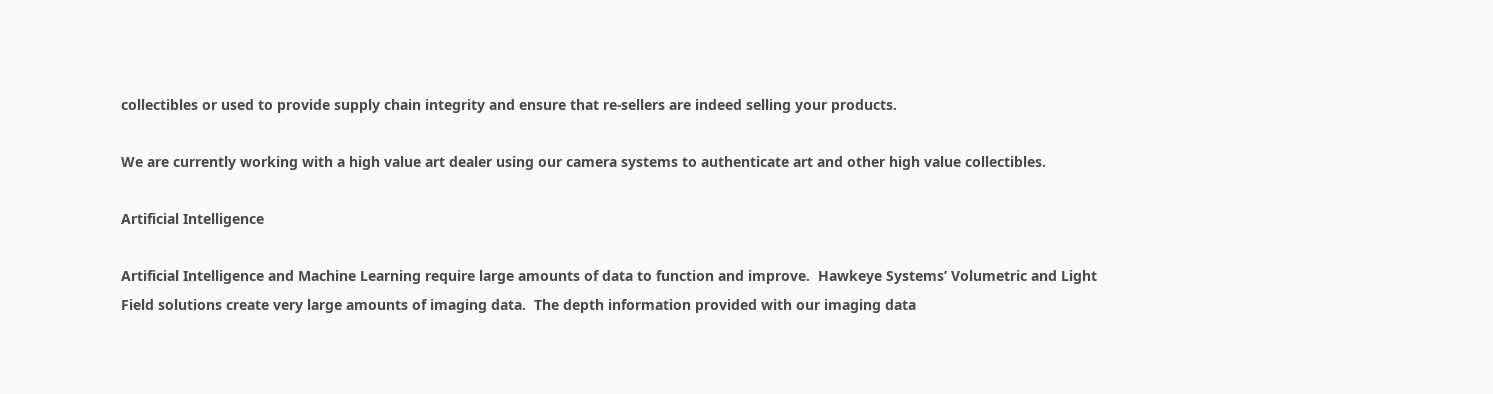collectibles or used to provide supply chain integrity and ensure that re-sellers are indeed selling your products.

We are currently working with a high value art dealer using our camera systems to authenticate art and other high value collectibles.

Artificial Intelligence

Artificial Intelligence and Machine Learning require large amounts of data to function and improve.  Hawkeye Systems’ Volumetric and Light Field solutions create very large amounts of imaging data.  The depth information provided with our imaging data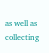as well as collecting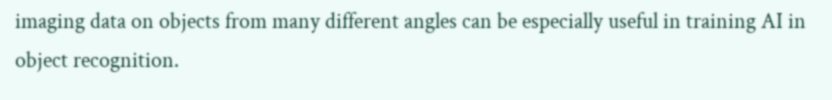imaging data on objects from many different angles can be especially useful in training AI in object recognition.